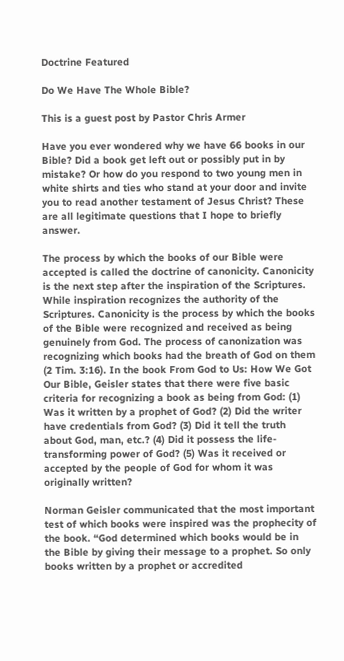Doctrine Featured

Do We Have The Whole Bible?

This is a guest post by Pastor Chris Armer

Have you ever wondered why we have 66 books in our Bible? Did a book get left out or possibly put in by mistake? Or how do you respond to two young men in white shirts and ties who stand at your door and invite you to read another testament of Jesus Christ? These are all legitimate questions that I hope to briefly answer.

The process by which the books of our Bible were accepted is called the doctrine of canonicity. Canonicity is the next step after the inspiration of the Scriptures. While inspiration recognizes the authority of the Scriptures. Canonicity is the process by which the books of the Bible were recognized and received as being genuinely from God. The process of canonization was recognizing which books had the breath of God on them (2 Tim. 3:16). In the book From God to Us: How We Got Our Bible, Geisler states that there were five basic criteria for recognizing a book as being from God: (1) Was it written by a prophet of God? (2) Did the writer have credentials from God? (3) Did it tell the truth about God, man, etc.? (4) Did it possess the life-transforming power of God? (5) Was it received or accepted by the people of God for whom it was originally written?

Norman Geisler communicated that the most important test of which books were inspired was the prophecity of the book. “God determined which books would be in the Bible by giving their message to a prophet. So only books written by a prophet or accredited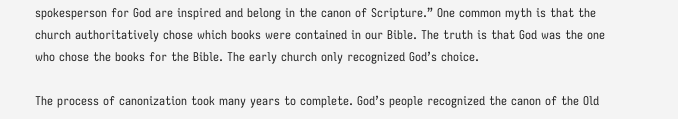spokesperson for God are inspired and belong in the canon of Scripture.” One common myth is that the church authoritatively chose which books were contained in our Bible. The truth is that God was the one who chose the books for the Bible. The early church only recognized God’s choice.

The process of canonization took many years to complete. God’s people recognized the canon of the Old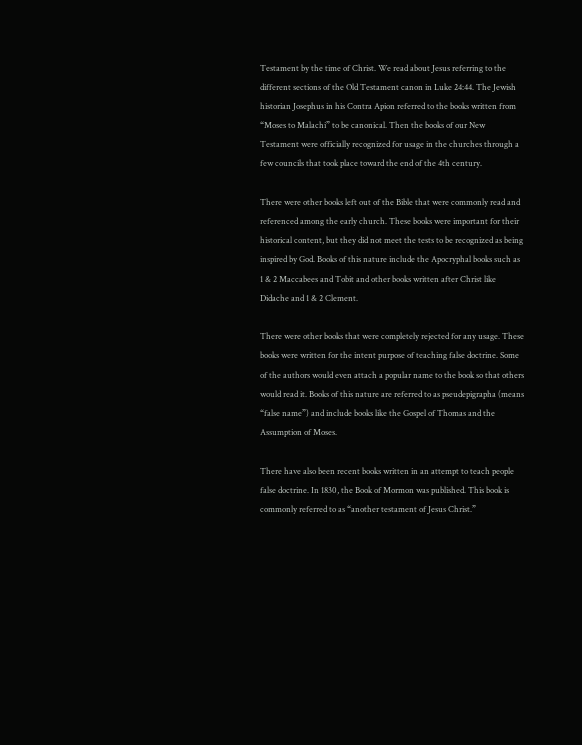Testament by the time of Christ. We read about Jesus referring to the different sections of the Old Testament canon in Luke 24:44. The Jewish historian Josephus in his Contra Apion referred to the books written from “Moses to Malachi” to be canonical. Then the books of our New Testament were officially recognized for usage in the churches through a few councils that took place toward the end of the 4th century.

There were other books left out of the Bible that were commonly read and referenced among the early church. These books were important for their historical content, but they did not meet the tests to be recognized as being inspired by God. Books of this nature include the Apocryphal books such as 1 & 2 Maccabees and Tobit and other books written after Christ like Didache and 1 & 2 Clement.

There were other books that were completely rejected for any usage. These books were written for the intent purpose of teaching false doctrine. Some of the authors would even attach a popular name to the book so that others would read it. Books of this nature are referred to as pseudepigrapha (means “false name”) and include books like the Gospel of Thomas and the Assumption of Moses.

There have also been recent books written in an attempt to teach people false doctrine. In 1830, the Book of Mormon was published. This book is commonly referred to as “another testament of Jesus Christ.”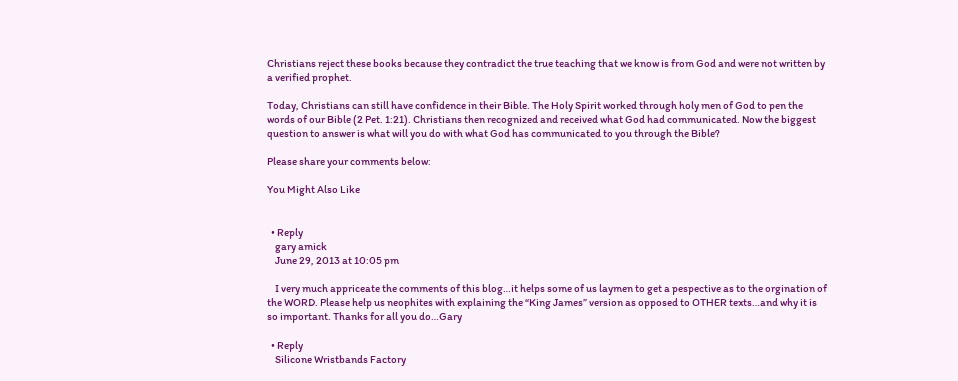Christians reject these books because they contradict the true teaching that we know is from God and were not written by a verified prophet.

Today, Christians can still have confidence in their Bible. The Holy Spirit worked through holy men of God to pen the words of our Bible (2 Pet. 1:21). Christians then recognized and received what God had communicated. Now the biggest question to answer is what will you do with what God has communicated to you through the Bible?

Please share your comments below:

You Might Also Like


  • Reply
    gary amick
    June 29, 2013 at 10:05 pm

    I very much appriceate the comments of this blog…it helps some of us laymen to get a pespective as to the orgination of the WORD. Please help us neophites with explaining the “King James” version as opposed to OTHER texts…and why it is so important. Thanks for all you do…Gary

  • Reply
    Silicone Wristbands Factory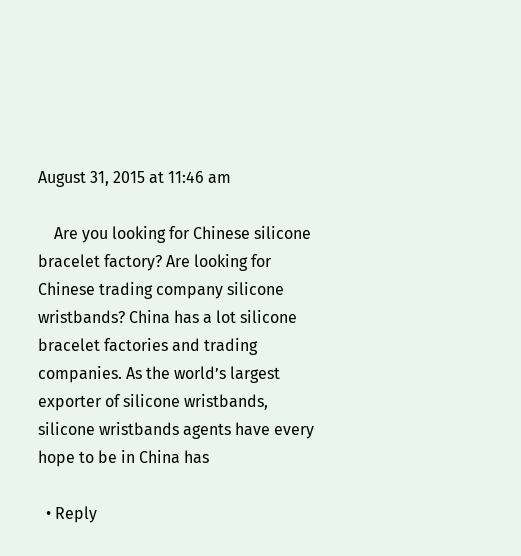August 31, 2015 at 11:46 am

    Are you looking for Chinese silicone bracelet factory? Are looking for Chinese trading company silicone wristbands? China has a lot silicone bracelet factories and trading companies. As the world’s largest exporter of silicone wristbands, silicone wristbands agents have every hope to be in China has

  • Reply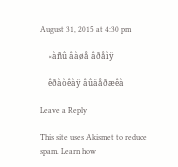August 31, 2015 at 4:30 pm

    ×àñû âàøå âðåìÿ

    êðàòêàÿ âûäåðæêà

Leave a Reply

This site uses Akismet to reduce spam. Learn how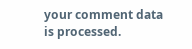your comment data is processed.